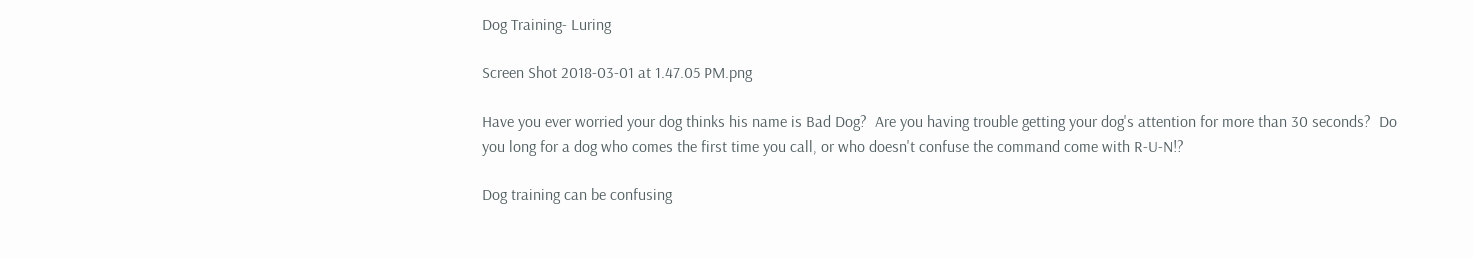Dog Training- Luring

Screen Shot 2018-03-01 at 1.47.05 PM.png

Have you ever worried your dog thinks his name is Bad Dog?  Are you having trouble getting your dog's attention for more than 30 seconds?  Do you long for a dog who comes the first time you call, or who doesn't confuse the command come with R-U-N!?

Dog training can be confusing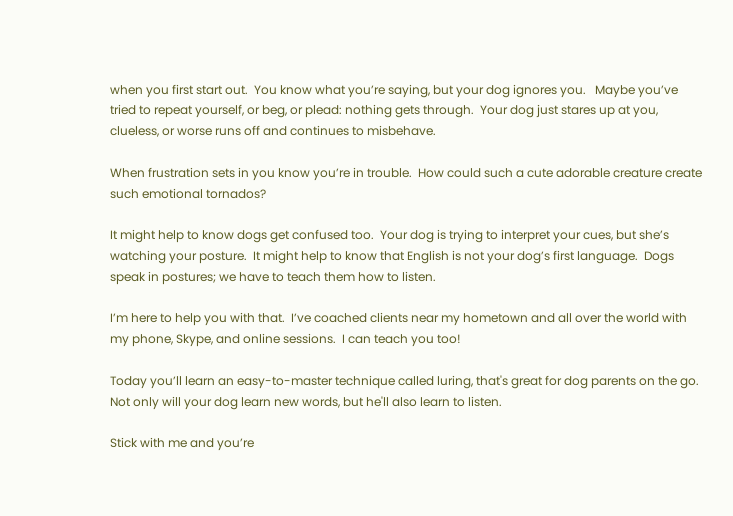when you first start out.  You know what you’re saying, but your dog ignores you.   Maybe you’ve tried to repeat yourself, or beg, or plead: nothing gets through.  Your dog just stares up at you, clueless, or worse runs off and continues to misbehave.

When frustration sets in you know you’re in trouble.  How could such a cute adorable creature create such emotional tornados?

It might help to know dogs get confused too.  Your dog is trying to interpret your cues, but she’s watching your posture.  It might help to know that English is not your dog’s first language.  Dogs speak in postures; we have to teach them how to listen.

I’m here to help you with that.  I’ve coached clients near my hometown and all over the world with my phone, Skype, and online sessions.  I can teach you too!

Today you’ll learn an easy-to-master technique called luring, that's great for dog parents on the go.  Not only will your dog learn new words, but he'll also learn to listen.

Stick with me and you’re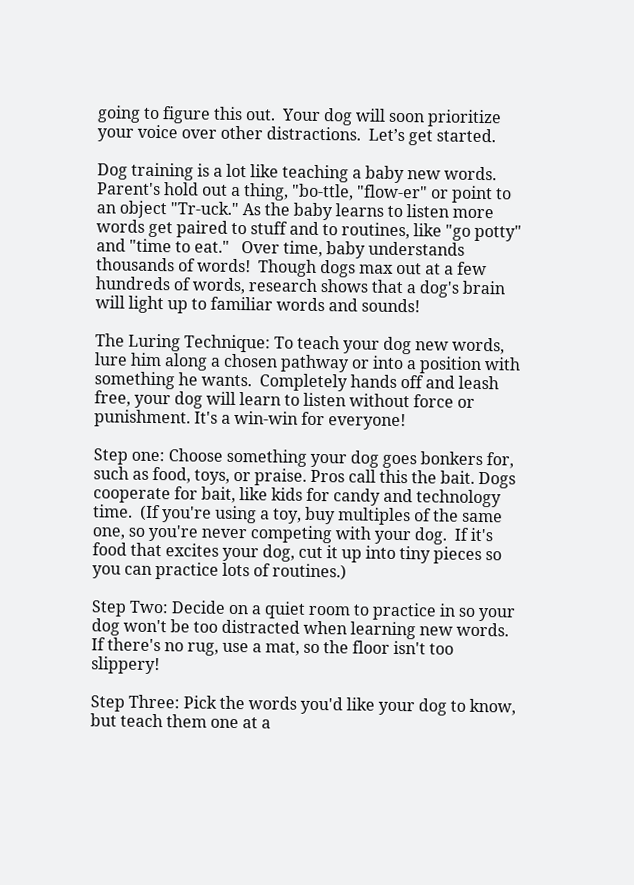going to figure this out.  Your dog will soon prioritize your voice over other distractions.  Let’s get started.

Dog training is a lot like teaching a baby new words. Parent's hold out a thing, "bo-ttle, "flow-er" or point to an object "Tr-uck." As the baby learns to listen more words get paired to stuff and to routines, like "go potty" and "time to eat."   Over time, baby understands thousands of words!  Though dogs max out at a few hundreds of words, research shows that a dog's brain will light up to familiar words and sounds!

The Luring Technique: To teach your dog new words, lure him along a chosen pathway or into a position with something he wants.  Completely hands off and leash free, your dog will learn to listen without force or punishment. It's a win-win for everyone!

Step one: Choose something your dog goes bonkers for, such as food, toys, or praise. Pros call this the bait. Dogs cooperate for bait, like kids for candy and technology time.  (If you're using a toy, buy multiples of the same one, so you're never competing with your dog.  If it's food that excites your dog, cut it up into tiny pieces so you can practice lots of routines.)

Step Two: Decide on a quiet room to practice in so your dog won't be too distracted when learning new words.  If there's no rug, use a mat, so the floor isn't too slippery!

Step Three: Pick the words you'd like your dog to know, but teach them one at a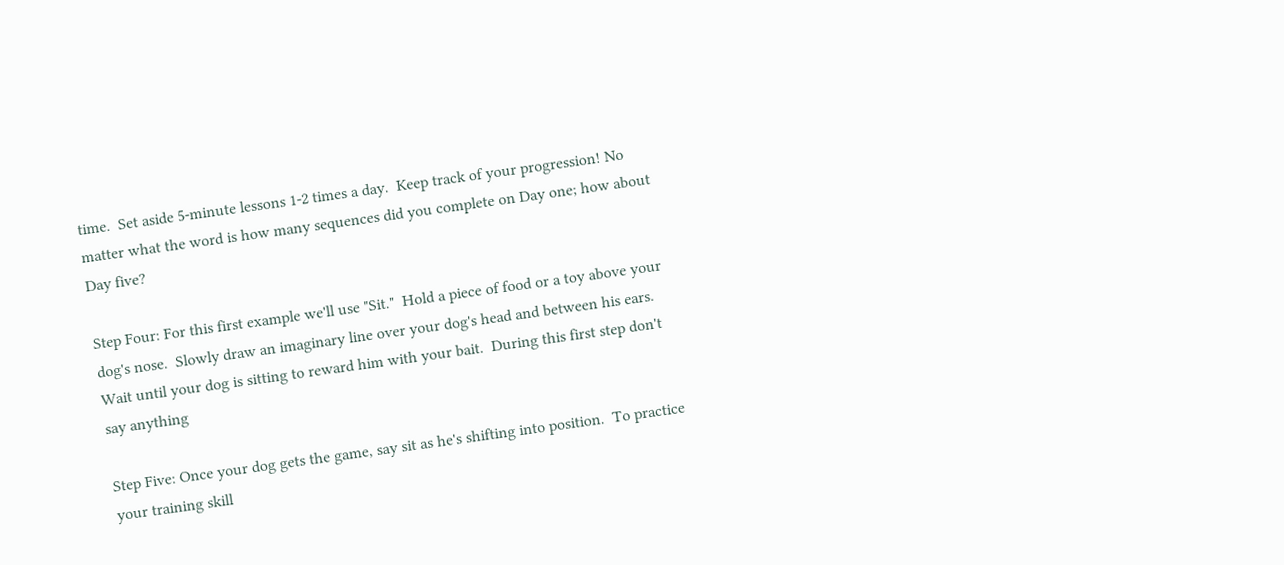time.  Set aside 5-minute lessons 1-2 times a day.  Keep track of your progression! No matter what the word is how many sequences did you complete on Day one; how about Day five?

Step Four: For this first example we'll use "Sit."  Hold a piece of food or a toy above your dog's nose.  Slowly draw an imaginary line over your dog's head and between his ears.  Wait until your dog is sitting to reward him with your bait.  During this first step don't say anything

Step Five: Once your dog gets the game, say sit as he's shifting into position.  To practice your training skill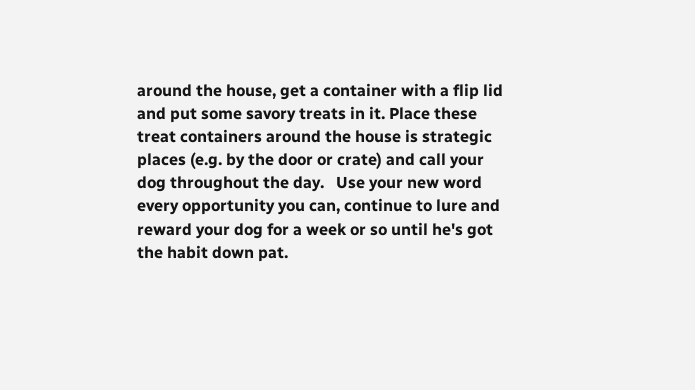around the house, get a container with a flip lid and put some savory treats in it. Place these treat containers around the house is strategic places (e.g. by the door or crate) and call your dog throughout the day.   Use your new word every opportunity you can, continue to lure and reward your dog for a week or so until he's got the habit down pat.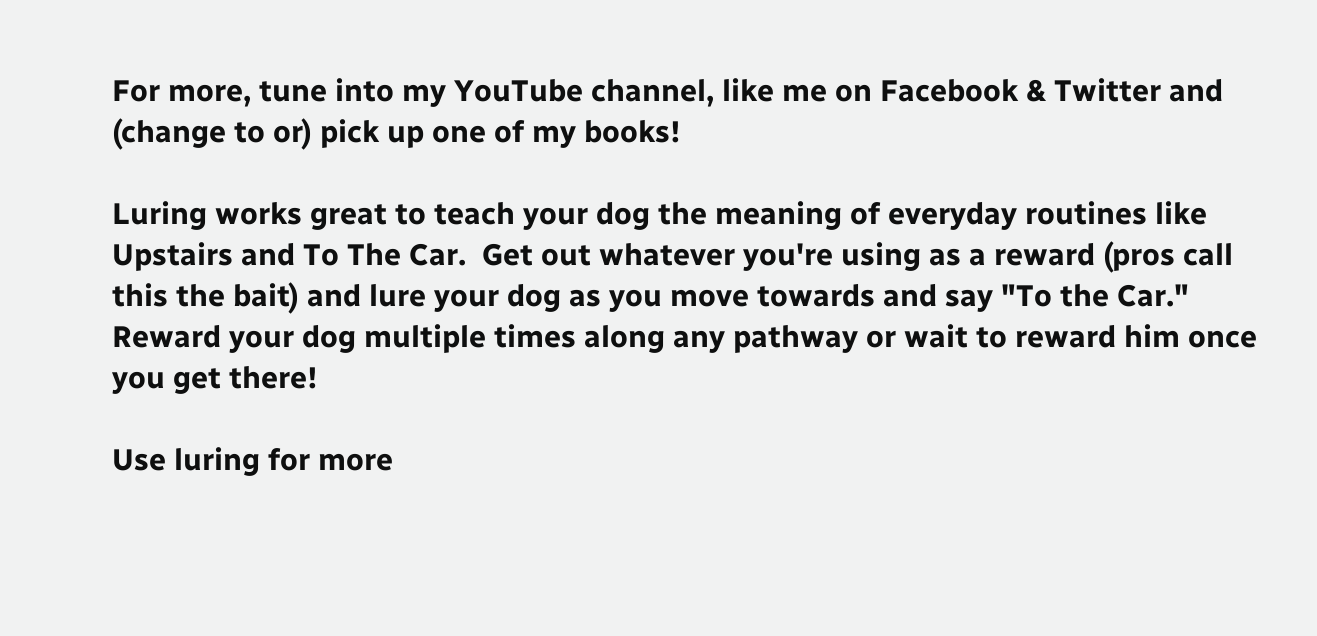For more, tune into my YouTube channel, like me on Facebook & Twitter and (change to or) pick up one of my books!

Luring works great to teach your dog the meaning of everyday routines like Upstairs and To The Car.  Get out whatever you're using as a reward (pros call this the bait) and lure your dog as you move towards and say "To the Car." Reward your dog multiple times along any pathway or wait to reward him once you get there!

Use luring for more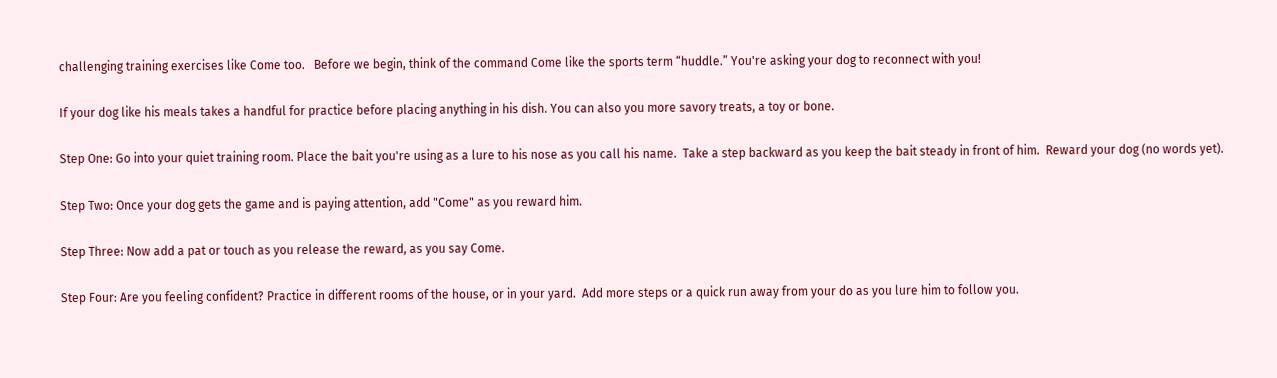challenging training exercises like Come too.   Before we begin, think of the command Come like the sports term “huddle.” You're asking your dog to reconnect with you!

If your dog like his meals takes a handful for practice before placing anything in his dish. You can also you more savory treats, a toy or bone.

Step One: Go into your quiet training room. Place the bait you're using as a lure to his nose as you call his name.  Take a step backward as you keep the bait steady in front of him.  Reward your dog (no words yet).

Step Two: Once your dog gets the game and is paying attention, add "Come" as you reward him.

Step Three: Now add a pat or touch as you release the reward, as you say Come.

Step Four: Are you feeling confident? Practice in different rooms of the house, or in your yard.  Add more steps or a quick run away from your do as you lure him to follow you.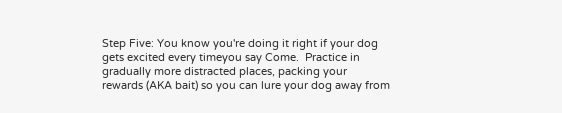Step Five: You know you're doing it right if your dog gets excited every timeyou say Come.  Practice in gradually more distracted places, packing your rewards (AKA bait) so you can lure your dog away from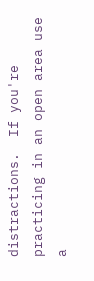distractions.  If you're practicing in an open area use a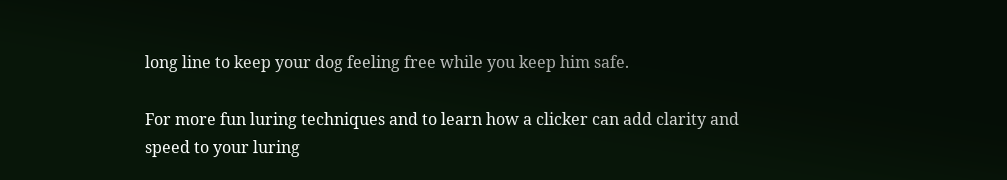long line to keep your dog feeling free while you keep him safe.

For more fun luring techniques and to learn how a clicker can add clarity and speed to your luring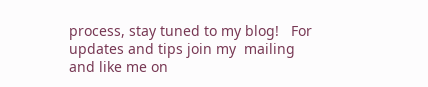process, stay tuned to my blog!   For updates and tips join my  mailing and like me on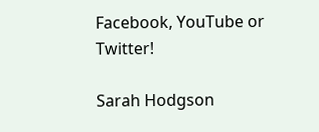Facebook, YouTube or Twitter!

Sarah Hodgson